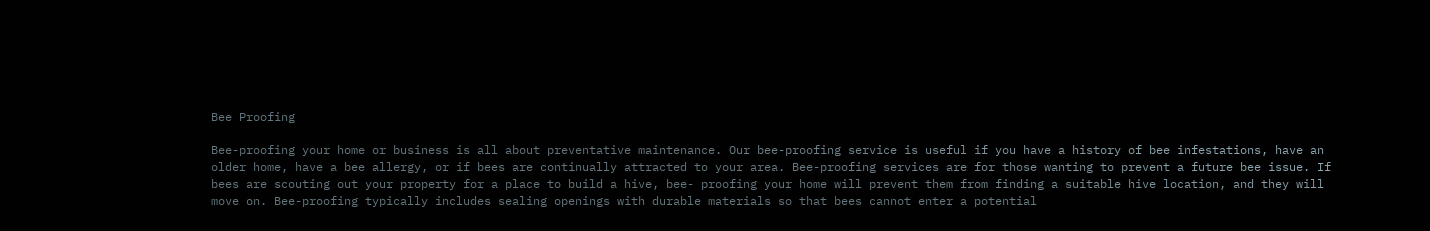Bee Proofing

Bee-proofing your home or business is all about preventative maintenance. Our bee-proofing service is useful if you have a history of bee infestations, have an older home, have a bee allergy, or if bees are continually attracted to your area. Bee-proofing services are for those wanting to prevent a future bee issue. If bees are scouting out your property for a place to build a hive, bee- proofing your home will prevent them from finding a suitable hive location, and they will move on. Bee-proofing typically includes sealing openings with durable materials so that bees cannot enter a potential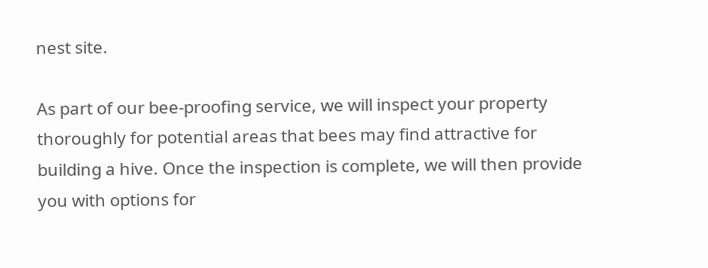nest site.

As part of our bee-proofing service, we will inspect your property thoroughly for potential areas that bees may find attractive for building a hive. Once the inspection is complete, we will then provide you with options for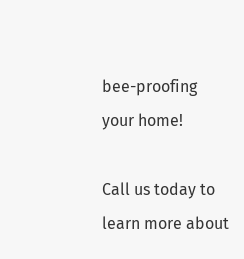bee-proofing your home!

Call us today to learn more about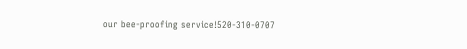our bee-proofing service!520-310-0707